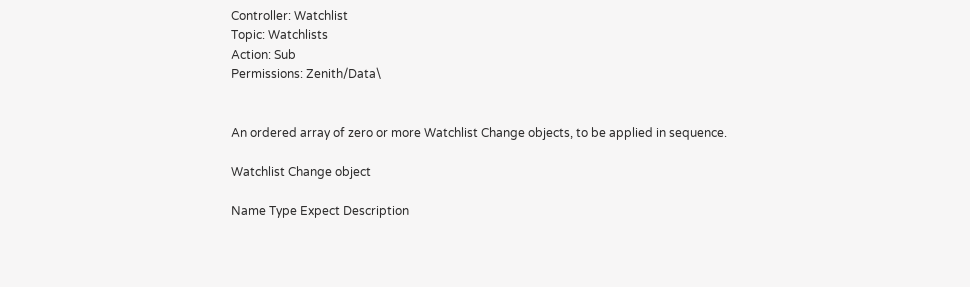Controller: Watchlist
Topic: Watchlists
Action: Sub
Permissions: Zenith/Data\


An ordered array of zero or more Watchlist Change objects, to be applied in sequence.

Watchlist Change object

Name Type Expect Description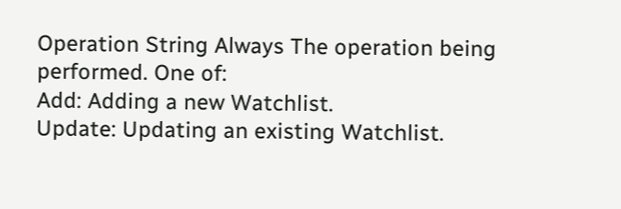Operation String Always The operation being performed. One of:
Add: Adding a new Watchlist.
Update: Updating an existing Watchlist.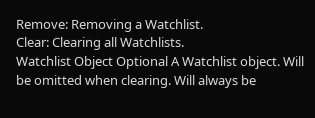Remove: Removing a Watchlist.
Clear: Clearing all Watchlists.
Watchlist Object Optional A Watchlist object. Will be omitted when clearing. Will always be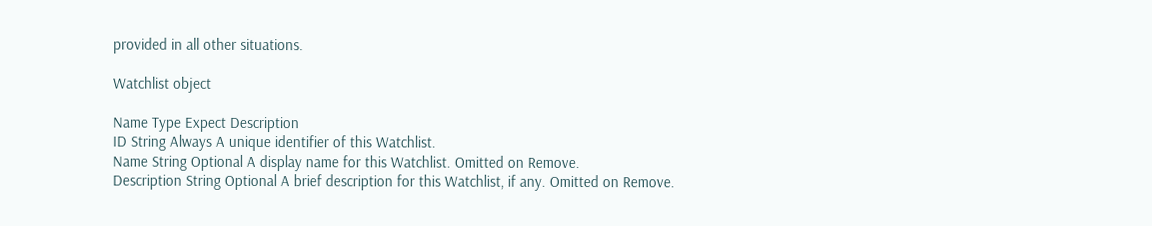provided in all other situations.

Watchlist object

Name Type Expect Description
ID String Always A unique identifier of this Watchlist.
Name String Optional A display name for this Watchlist. Omitted on Remove.
Description String Optional A brief description for this Watchlist, if any. Omitted on Remove.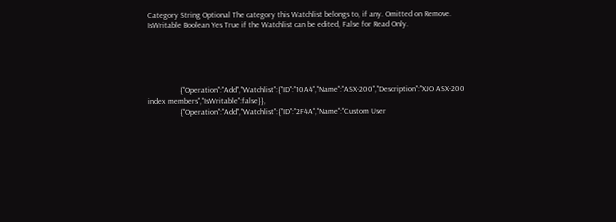Category String Optional The category this Watchlist belongs to, if any. Omitted on Remove.
IsWritable Boolean Yes True if the Watchlist can be edited, False for Read Only.





                {"Operation":"Add","Watchlist":{"ID":"10A4","Name":"ASX-200","Description":"XJO ASX-200 index members","IsWritable":false}},
                {"Operation":"Add","Watchlist":{"ID":"2F4A","Name":"Custom User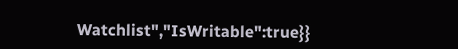Watchlist","IsWritable":true}}